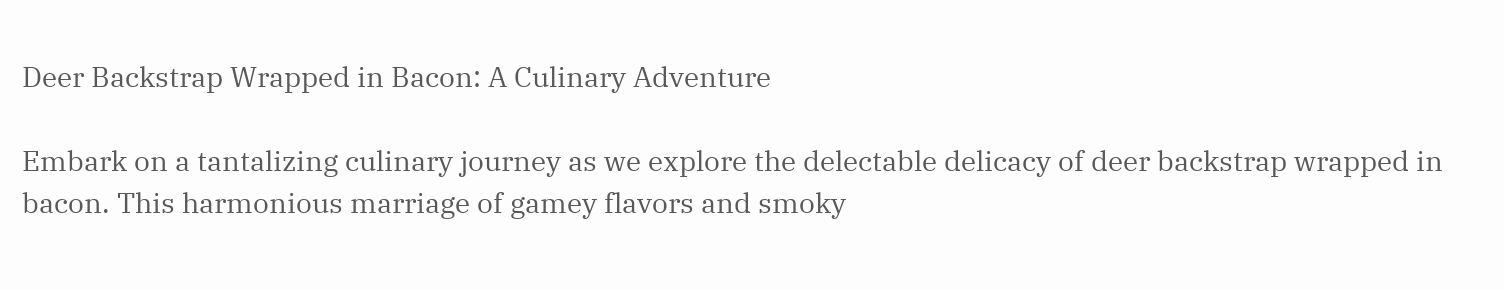Deer Backstrap Wrapped in Bacon: A Culinary Adventure

Embark on a tantalizing culinary journey as we explore the delectable delicacy of deer backstrap wrapped in bacon. This harmonious marriage of gamey flavors and smoky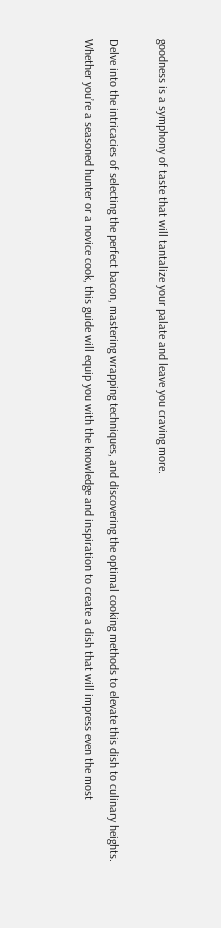goodness is a symphony of taste that will tantalize your palate and leave you craving more.

Delve into the intricacies of selecting the perfect bacon, mastering wrapping techniques, and discovering the optimal cooking methods to elevate this dish to culinary heights. Whether you’re a seasoned hunter or a novice cook, this guide will equip you with the knowledge and inspiration to create a dish that will impress even the most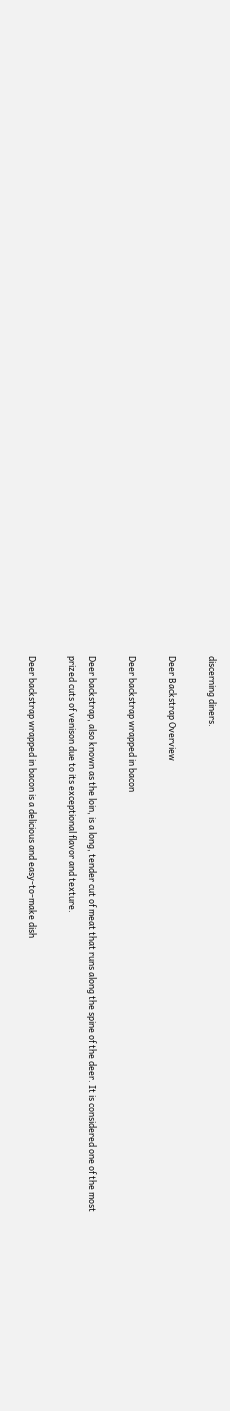discerning diners.

Deer Backstrap Overview

Deer backstrap wrapped in bacon

Deer backstrap, also known as the loin, is a long, tender cut of meat that runs along the spine of the deer. It is considered one of the most prized cuts of venison due to its exceptional flavor and texture.

Deer backstrap wrapped in bacon is a delicious and easy-to-make dish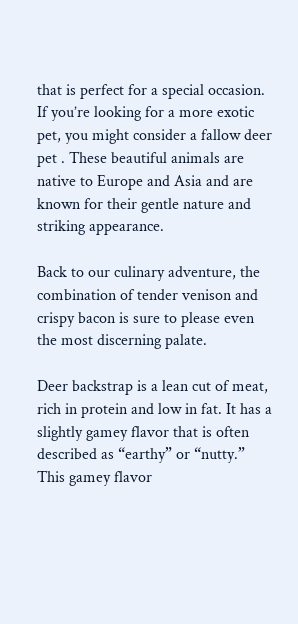that is perfect for a special occasion. If you’re looking for a more exotic pet, you might consider a fallow deer pet . These beautiful animals are native to Europe and Asia and are known for their gentle nature and striking appearance.

Back to our culinary adventure, the combination of tender venison and crispy bacon is sure to please even the most discerning palate.

Deer backstrap is a lean cut of meat, rich in protein and low in fat. It has a slightly gamey flavor that is often described as “earthy” or “nutty.” This gamey flavor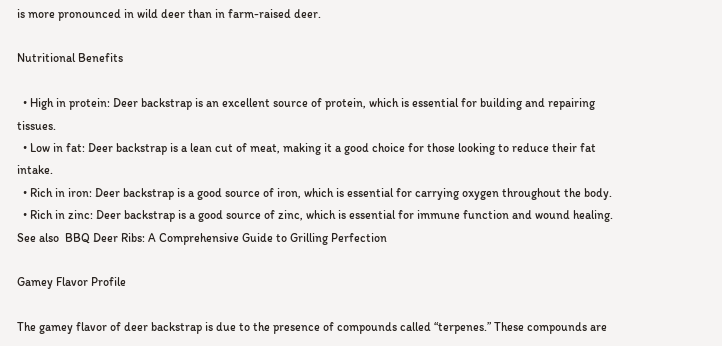is more pronounced in wild deer than in farm-raised deer.

Nutritional Benefits

  • High in protein: Deer backstrap is an excellent source of protein, which is essential for building and repairing tissues.
  • Low in fat: Deer backstrap is a lean cut of meat, making it a good choice for those looking to reduce their fat intake.
  • Rich in iron: Deer backstrap is a good source of iron, which is essential for carrying oxygen throughout the body.
  • Rich in zinc: Deer backstrap is a good source of zinc, which is essential for immune function and wound healing.
See also  BBQ Deer Ribs: A Comprehensive Guide to Grilling Perfection

Gamey Flavor Profile

The gamey flavor of deer backstrap is due to the presence of compounds called “terpenes.” These compounds are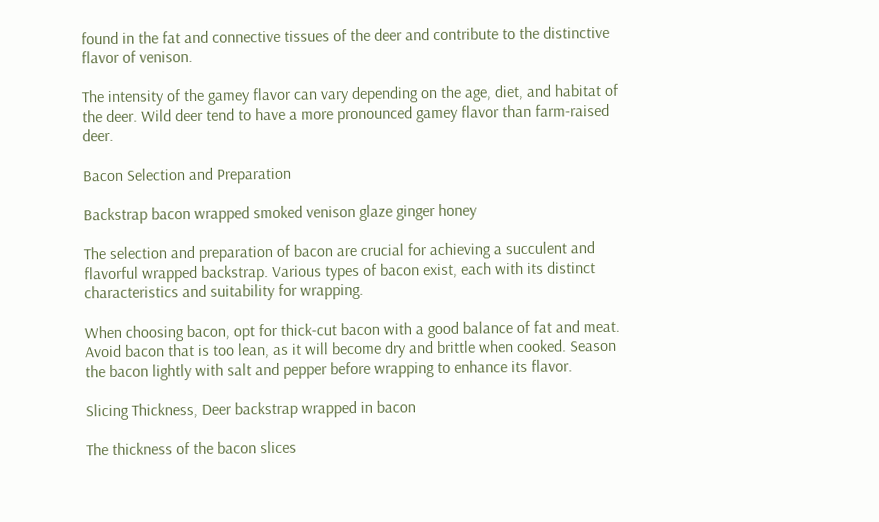found in the fat and connective tissues of the deer and contribute to the distinctive flavor of venison.

The intensity of the gamey flavor can vary depending on the age, diet, and habitat of the deer. Wild deer tend to have a more pronounced gamey flavor than farm-raised deer.

Bacon Selection and Preparation

Backstrap bacon wrapped smoked venison glaze ginger honey

The selection and preparation of bacon are crucial for achieving a succulent and flavorful wrapped backstrap. Various types of bacon exist, each with its distinct characteristics and suitability for wrapping.

When choosing bacon, opt for thick-cut bacon with a good balance of fat and meat. Avoid bacon that is too lean, as it will become dry and brittle when cooked. Season the bacon lightly with salt and pepper before wrapping to enhance its flavor.

Slicing Thickness, Deer backstrap wrapped in bacon

The thickness of the bacon slices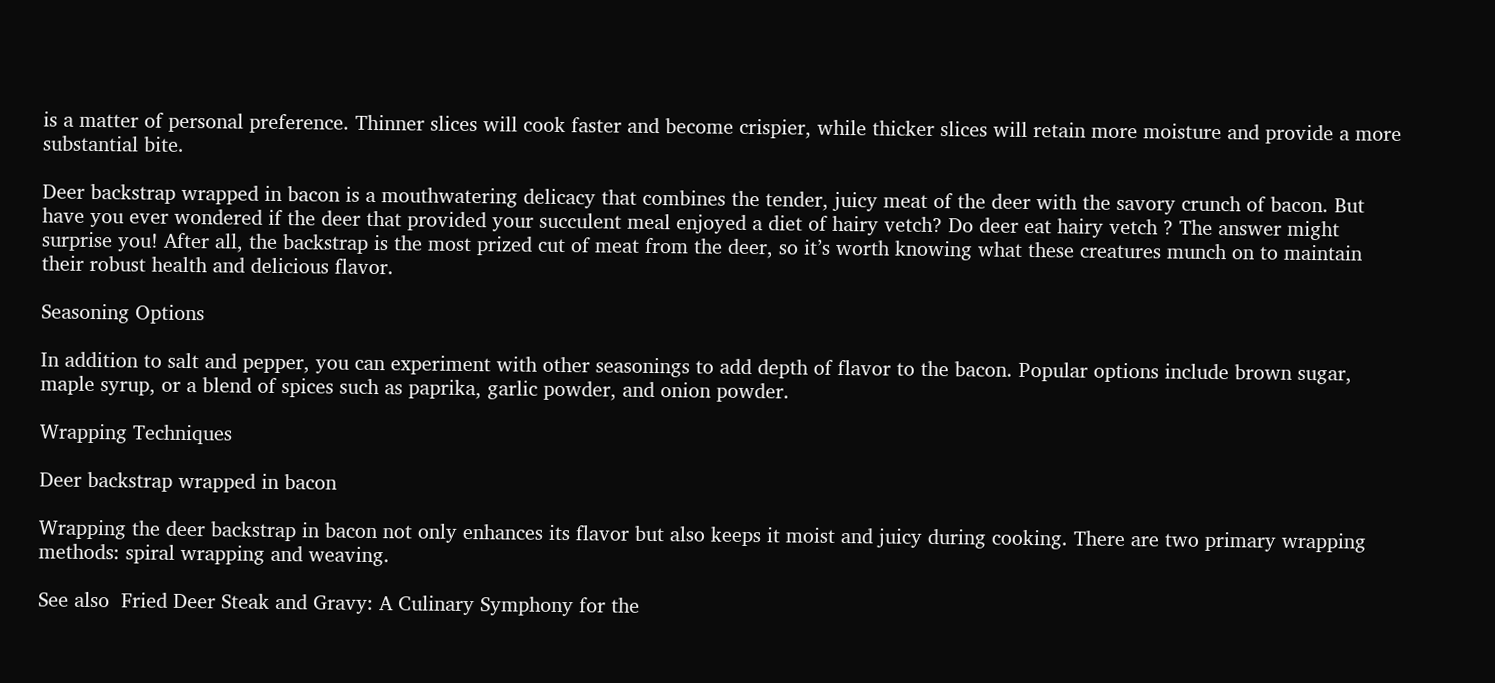is a matter of personal preference. Thinner slices will cook faster and become crispier, while thicker slices will retain more moisture and provide a more substantial bite.

Deer backstrap wrapped in bacon is a mouthwatering delicacy that combines the tender, juicy meat of the deer with the savory crunch of bacon. But have you ever wondered if the deer that provided your succulent meal enjoyed a diet of hairy vetch? Do deer eat hairy vetch ? The answer might surprise you! After all, the backstrap is the most prized cut of meat from the deer, so it’s worth knowing what these creatures munch on to maintain their robust health and delicious flavor.

Seasoning Options

In addition to salt and pepper, you can experiment with other seasonings to add depth of flavor to the bacon. Popular options include brown sugar, maple syrup, or a blend of spices such as paprika, garlic powder, and onion powder.

Wrapping Techniques

Deer backstrap wrapped in bacon

Wrapping the deer backstrap in bacon not only enhances its flavor but also keeps it moist and juicy during cooking. There are two primary wrapping methods: spiral wrapping and weaving.

See also  Fried Deer Steak and Gravy: A Culinary Symphony for the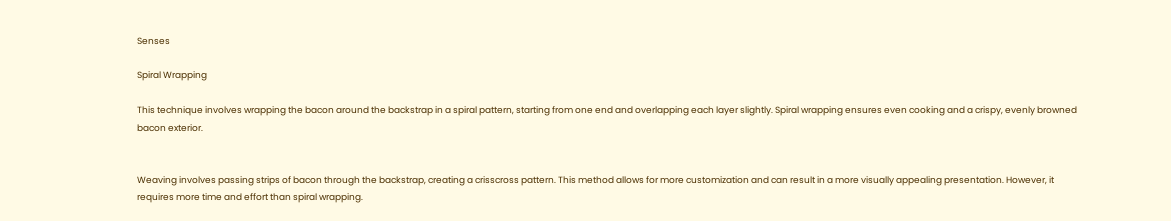Senses

Spiral Wrapping

This technique involves wrapping the bacon around the backstrap in a spiral pattern, starting from one end and overlapping each layer slightly. Spiral wrapping ensures even cooking and a crispy, evenly browned bacon exterior.


Weaving involves passing strips of bacon through the backstrap, creating a crisscross pattern. This method allows for more customization and can result in a more visually appealing presentation. However, it requires more time and effort than spiral wrapping.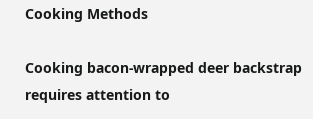Cooking Methods

Cooking bacon-wrapped deer backstrap requires attention to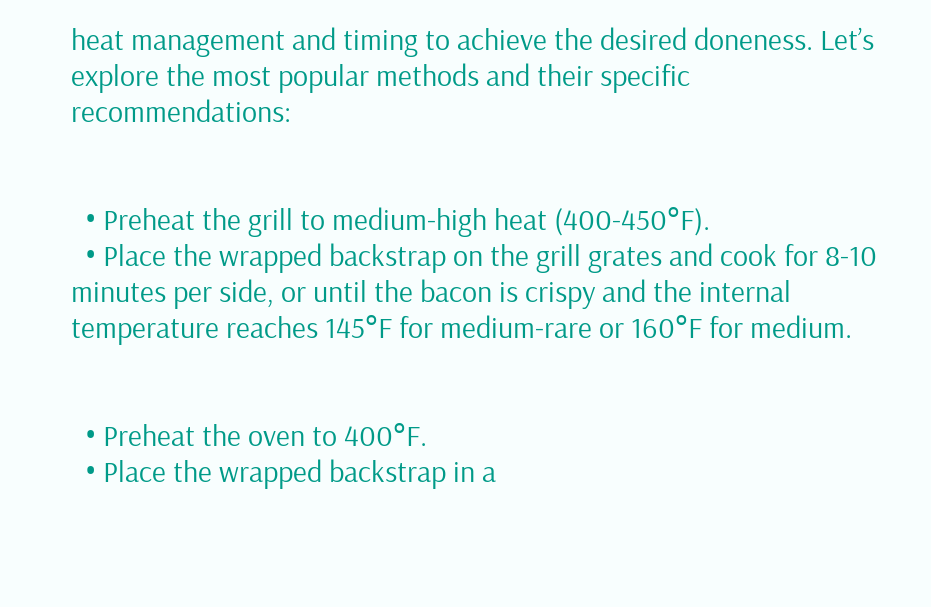heat management and timing to achieve the desired doneness. Let’s explore the most popular methods and their specific recommendations:


  • Preheat the grill to medium-high heat (400-450°F).
  • Place the wrapped backstrap on the grill grates and cook for 8-10 minutes per side, or until the bacon is crispy and the internal temperature reaches 145°F for medium-rare or 160°F for medium.


  • Preheat the oven to 400°F.
  • Place the wrapped backstrap in a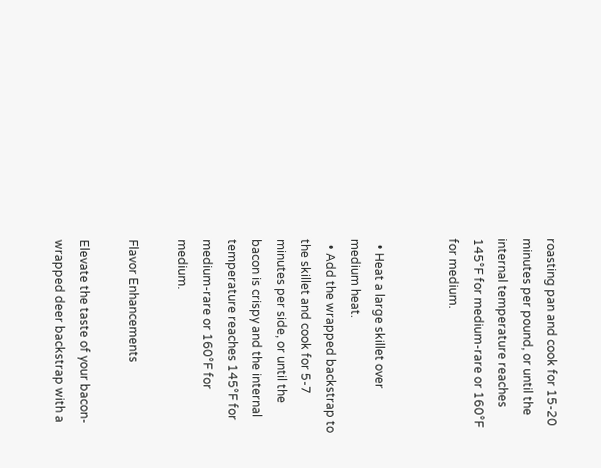roasting pan and cook for 15-20 minutes per pound, or until the internal temperature reaches 145°F for medium-rare or 160°F for medium.


  • Heat a large skillet over medium heat.
  • Add the wrapped backstrap to the skillet and cook for 5-7 minutes per side, or until the bacon is crispy and the internal temperature reaches 145°F for medium-rare or 160°F for medium.

Flavor Enhancements

Elevate the taste of your bacon-wrapped deer backstrap with a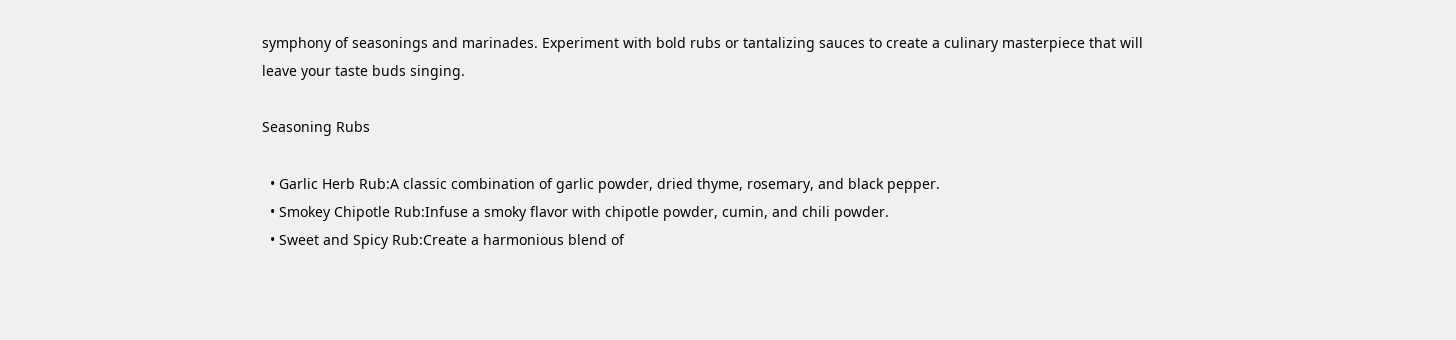symphony of seasonings and marinades. Experiment with bold rubs or tantalizing sauces to create a culinary masterpiece that will leave your taste buds singing.

Seasoning Rubs

  • Garlic Herb Rub:A classic combination of garlic powder, dried thyme, rosemary, and black pepper.
  • Smokey Chipotle Rub:Infuse a smoky flavor with chipotle powder, cumin, and chili powder.
  • Sweet and Spicy Rub:Create a harmonious blend of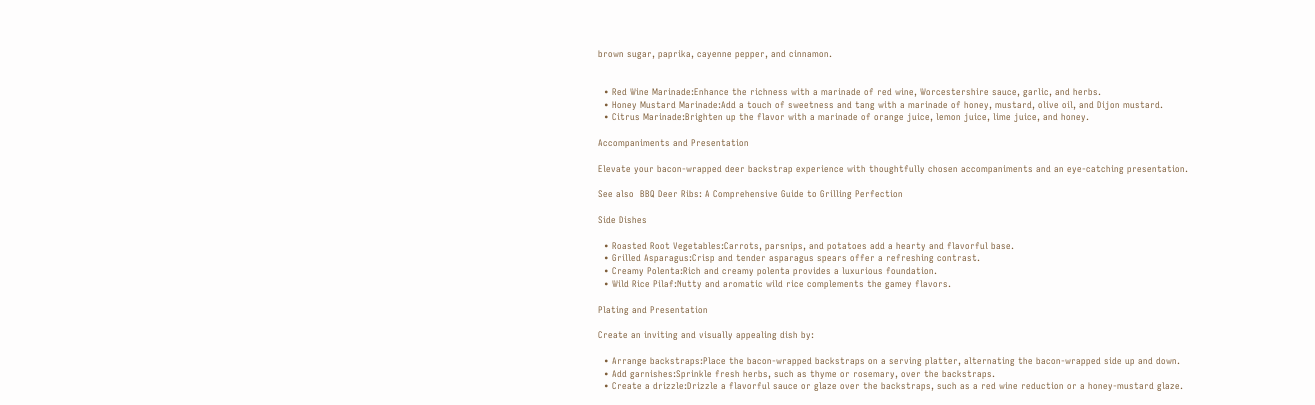brown sugar, paprika, cayenne pepper, and cinnamon.


  • Red Wine Marinade:Enhance the richness with a marinade of red wine, Worcestershire sauce, garlic, and herbs.
  • Honey Mustard Marinade:Add a touch of sweetness and tang with a marinade of honey, mustard, olive oil, and Dijon mustard.
  • Citrus Marinade:Brighten up the flavor with a marinade of orange juice, lemon juice, lime juice, and honey.

Accompaniments and Presentation

Elevate your bacon-wrapped deer backstrap experience with thoughtfully chosen accompaniments and an eye-catching presentation.

See also  BBQ Deer Ribs: A Comprehensive Guide to Grilling Perfection

Side Dishes

  • Roasted Root Vegetables:Carrots, parsnips, and potatoes add a hearty and flavorful base.
  • Grilled Asparagus:Crisp and tender asparagus spears offer a refreshing contrast.
  • Creamy Polenta:Rich and creamy polenta provides a luxurious foundation.
  • Wild Rice Pilaf:Nutty and aromatic wild rice complements the gamey flavors.

Plating and Presentation

Create an inviting and visually appealing dish by:

  • Arrange backstraps:Place the bacon-wrapped backstraps on a serving platter, alternating the bacon-wrapped side up and down.
  • Add garnishes:Sprinkle fresh herbs, such as thyme or rosemary, over the backstraps.
  • Create a drizzle:Drizzle a flavorful sauce or glaze over the backstraps, such as a red wine reduction or a honey-mustard glaze.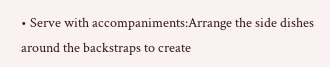• Serve with accompaniments:Arrange the side dishes around the backstraps to create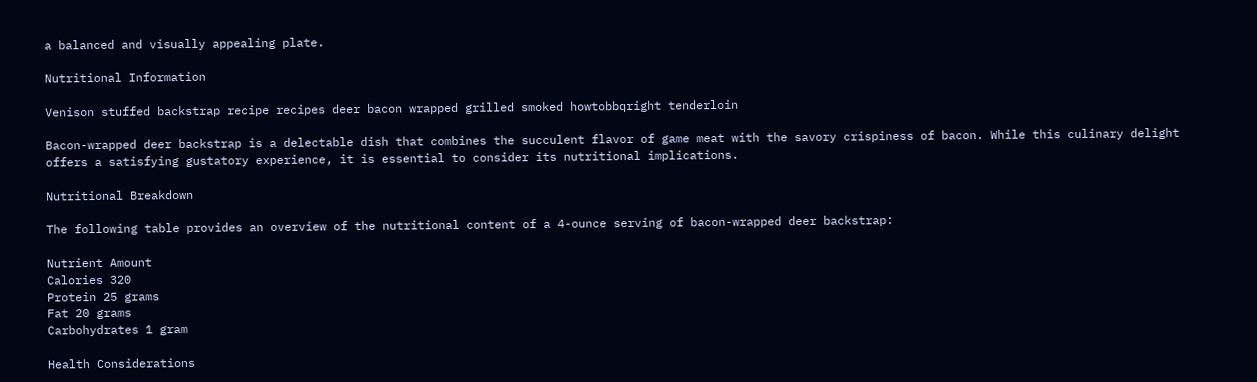a balanced and visually appealing plate.

Nutritional Information

Venison stuffed backstrap recipe recipes deer bacon wrapped grilled smoked howtobbqright tenderloin

Bacon-wrapped deer backstrap is a delectable dish that combines the succulent flavor of game meat with the savory crispiness of bacon. While this culinary delight offers a satisfying gustatory experience, it is essential to consider its nutritional implications.

Nutritional Breakdown

The following table provides an overview of the nutritional content of a 4-ounce serving of bacon-wrapped deer backstrap:

Nutrient Amount
Calories 320
Protein 25 grams
Fat 20 grams
Carbohydrates 1 gram

Health Considerations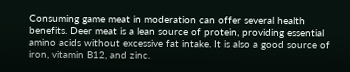Consuming game meat in moderation can offer several health benefits. Deer meat is a lean source of protein, providing essential amino acids without excessive fat intake. It is also a good source of iron, vitamin B12, and zinc.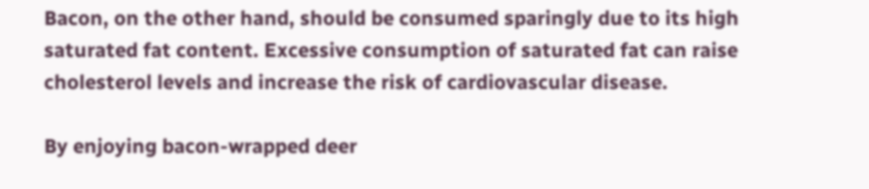Bacon, on the other hand, should be consumed sparingly due to its high saturated fat content. Excessive consumption of saturated fat can raise cholesterol levels and increase the risk of cardiovascular disease.

By enjoying bacon-wrapped deer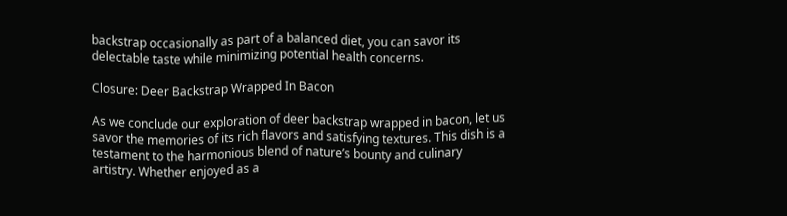backstrap occasionally as part of a balanced diet, you can savor its delectable taste while minimizing potential health concerns.

Closure: Deer Backstrap Wrapped In Bacon

As we conclude our exploration of deer backstrap wrapped in bacon, let us savor the memories of its rich flavors and satisfying textures. This dish is a testament to the harmonious blend of nature’s bounty and culinary artistry. Whether enjoyed as a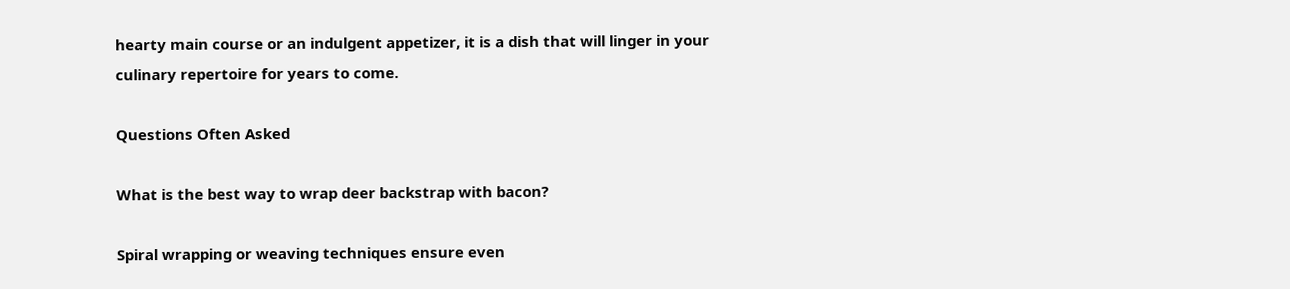hearty main course or an indulgent appetizer, it is a dish that will linger in your culinary repertoire for years to come.

Questions Often Asked

What is the best way to wrap deer backstrap with bacon?

Spiral wrapping or weaving techniques ensure even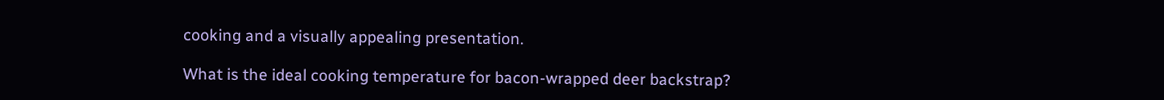cooking and a visually appealing presentation.

What is the ideal cooking temperature for bacon-wrapped deer backstrap?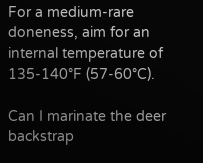For a medium-rare doneness, aim for an internal temperature of 135-140°F (57-60°C).

Can I marinate the deer backstrap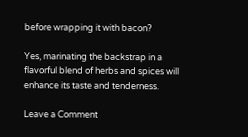before wrapping it with bacon?

Yes, marinating the backstrap in a flavorful blend of herbs and spices will enhance its taste and tenderness.

Leave a Comment